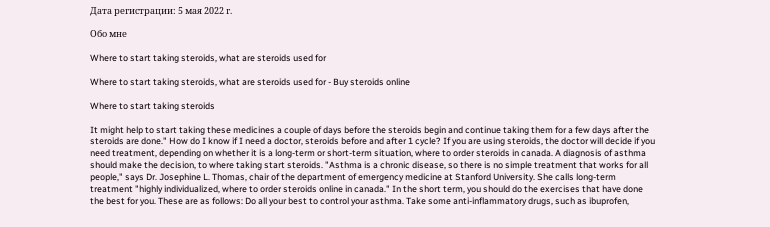Дата регистрации: 5 мая 2022 г.

Обо мне

Where to start taking steroids, what are steroids used for

Where to start taking steroids, what are steroids used for - Buy steroids online

Where to start taking steroids

It might help to start taking these medicines a couple of days before the steroids begin and continue taking them for a few days after the steroids are done." How do I know if I need a doctor, steroids before and after 1 cycle? If you are using steroids, the doctor will decide if you need treatment, depending on whether it is a long-term or short-term situation, where to order steroids in canada. A diagnosis of asthma should make the decision, to where taking start steroids. "Asthma is a chronic disease, so there is no simple treatment that works for all people," says Dr. Josephine L. Thomas, chair of the department of emergency medicine at Stanford University. She calls long-term treatment "highly individualized, where to order steroids online in canada." In the short term, you should do the exercises that have done the best for you. These are as follows: Do all your best to control your asthma. Take some anti-inflammatory drugs, such as ibuprofen,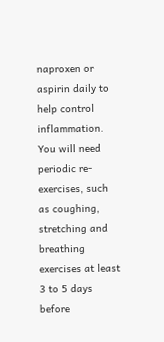naproxen or aspirin daily to help control inflammation. You will need periodic re-exercises, such as coughing, stretching and breathing exercises at least 3 to 5 days before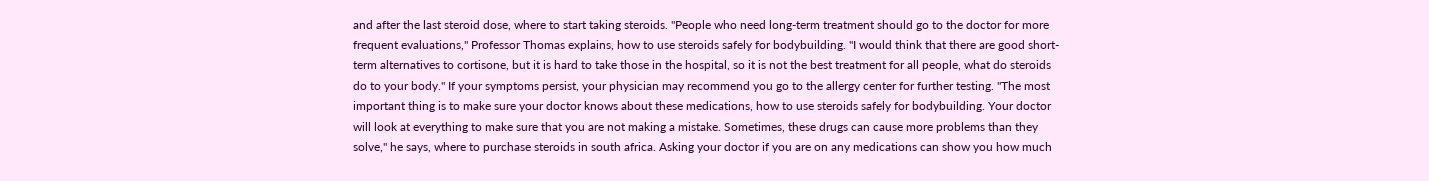and after the last steroid dose, where to start taking steroids. "People who need long-term treatment should go to the doctor for more frequent evaluations," Professor Thomas explains, how to use steroids safely for bodybuilding. "I would think that there are good short-term alternatives to cortisone, but it is hard to take those in the hospital, so it is not the best treatment for all people, what do steroids do to your body." If your symptoms persist, your physician may recommend you go to the allergy center for further testing. "The most important thing is to make sure your doctor knows about these medications, how to use steroids safely for bodybuilding. Your doctor will look at everything to make sure that you are not making a mistake. Sometimes, these drugs can cause more problems than they solve," he says, where to purchase steroids in south africa. Asking your doctor if you are on any medications can show you how much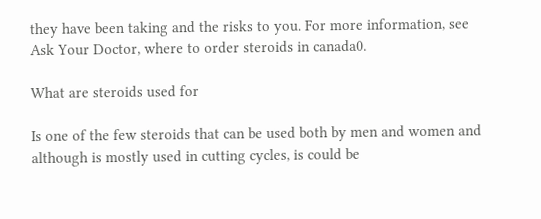they have been taking and the risks to you. For more information, see Ask Your Doctor, where to order steroids in canada0.

What are steroids used for

Is one of the few steroids that can be used both by men and women and although is mostly used in cutting cycles, is could be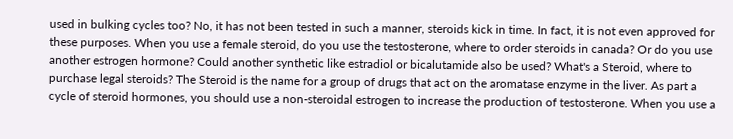used in bulking cycles too? No, it has not been tested in such a manner, steroids kick in time. In fact, it is not even approved for these purposes. When you use a female steroid, do you use the testosterone, where to order steroids in canada? Or do you use another estrogen hormone? Could another synthetic like estradiol or bicalutamide also be used? What's a Steroid, where to purchase legal steroids? The Steroid is the name for a group of drugs that act on the aromatase enzyme in the liver. As part a cycle of steroid hormones, you should use a non-steroidal estrogen to increase the production of testosterone. When you use a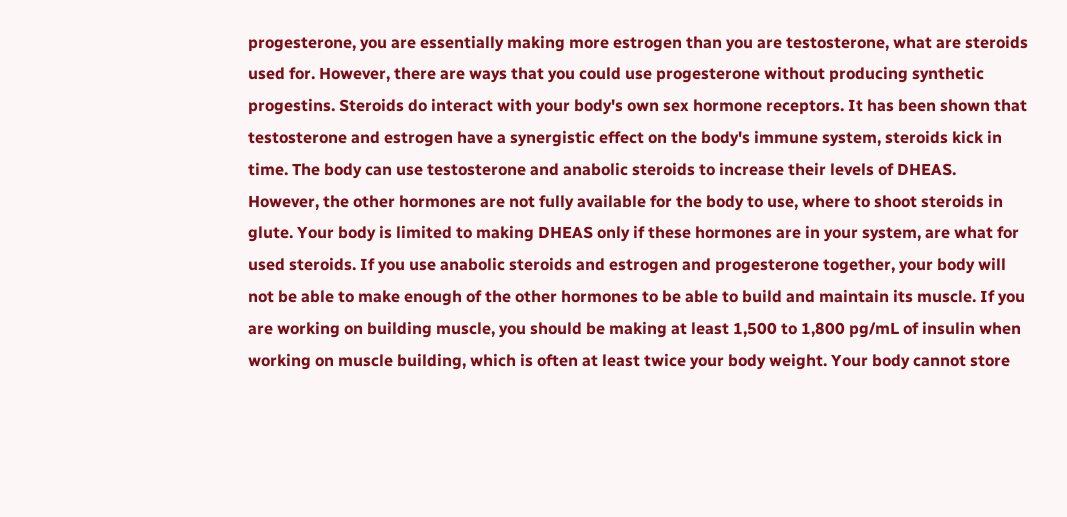progesterone, you are essentially making more estrogen than you are testosterone, what are steroids used for. However, there are ways that you could use progesterone without producing synthetic progestins. Steroids do interact with your body's own sex hormone receptors. It has been shown that testosterone and estrogen have a synergistic effect on the body's immune system, steroids kick in time. The body can use testosterone and anabolic steroids to increase their levels of DHEAS. However, the other hormones are not fully available for the body to use, where to shoot steroids in glute. Your body is limited to making DHEAS only if these hormones are in your system, are what for used steroids. If you use anabolic steroids and estrogen and progesterone together, your body will not be able to make enough of the other hormones to be able to build and maintain its muscle. If you are working on building muscle, you should be making at least 1,500 to 1,800 pg/mL of insulin when working on muscle building, which is often at least twice your body weight. Your body cannot store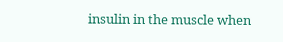insulin in the muscle when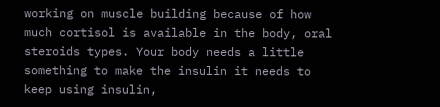working on muscle building because of how much cortisol is available in the body, oral steroids types. Your body needs a little something to make the insulin it needs to keep using insulin,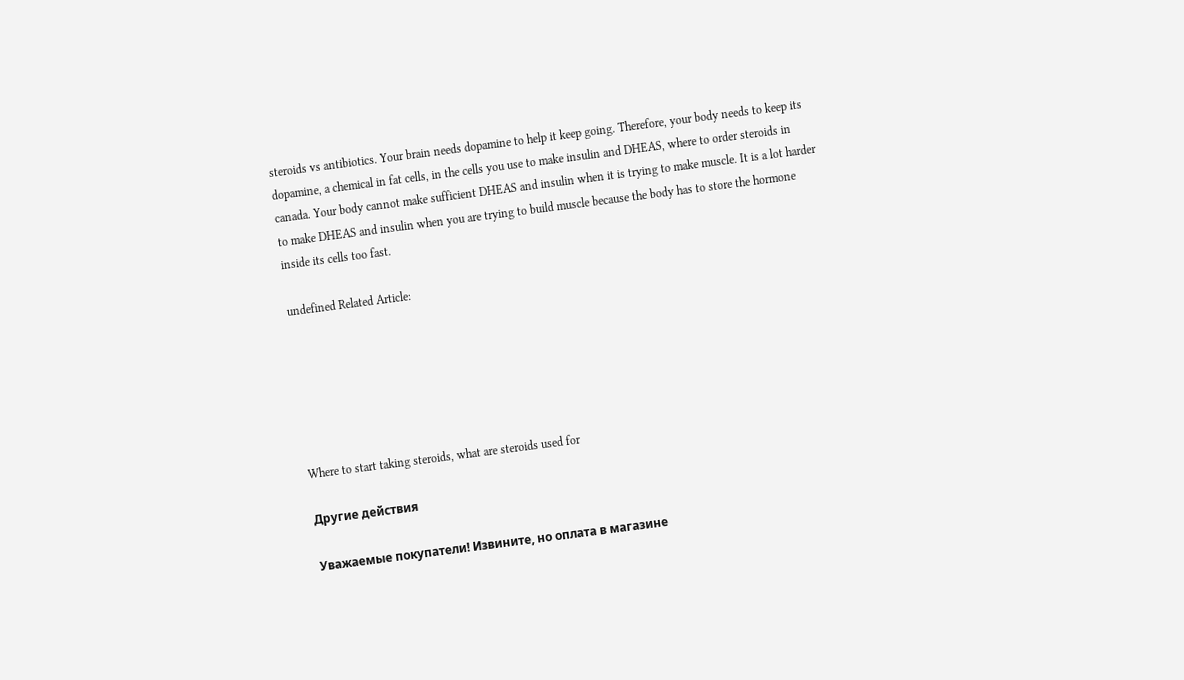steroids vs antibiotics. Your brain needs dopamine to help it keep going. Therefore, your body needs to keep its dopamine, a chemical in fat cells, in the cells you use to make insulin and DHEAS, where to order steroids in canada. Your body cannot make sufficient DHEAS and insulin when it is trying to make muscle. It is a lot harder to make DHEAS and insulin when you are trying to build muscle because the body has to store the hormone inside its cells too fast.

undefined Related Article:






Where to start taking steroids, what are steroids used for

Другие действия

Уважаемые покупатели! Извините, но оплата в магазине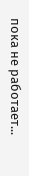пока не работает...